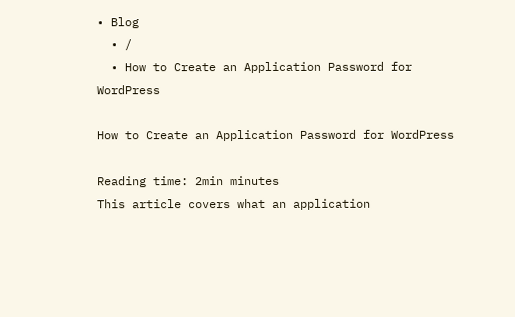• Blog
  • /
  • How to Create an Application Password for WordPress

How to Create an Application Password for WordPress

Reading time: 2min minutes
This article covers what an application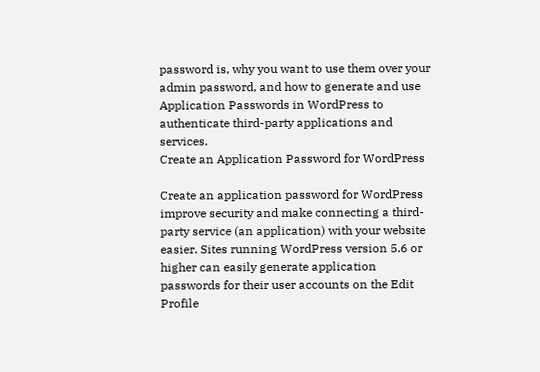password is, why you want to use them over your admin password, and how to generate and use Application Passwords in WordPress to authenticate third-party applications and services.
Create an Application Password for WordPress

Create an application password for WordPress improve security and make connecting a third-party service (an application) with your website easier. Sites running WordPress version 5.6 or higher can easily generate application passwords for their user accounts on the Edit Profile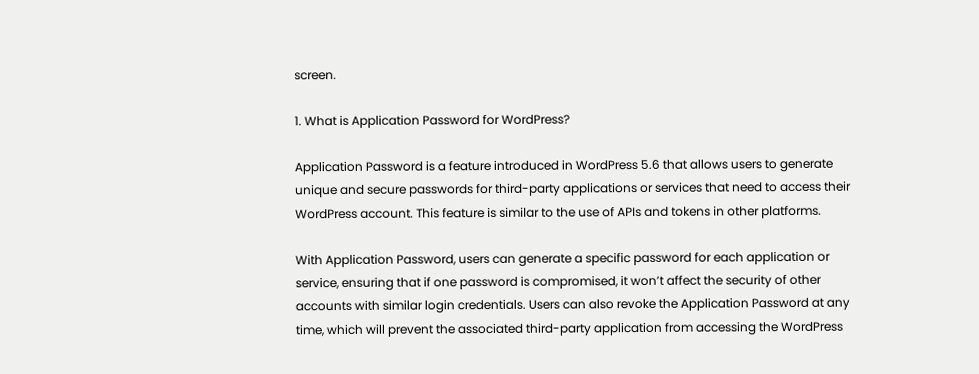screen.

1. What is Application Password for WordPress?

Application Password is a feature introduced in WordPress 5.6 that allows users to generate unique and secure passwords for third-party applications or services that need to access their WordPress account. This feature is similar to the use of APIs and tokens in other platforms.

With Application Password, users can generate a specific password for each application or service, ensuring that if one password is compromised, it won’t affect the security of other accounts with similar login credentials. Users can also revoke the Application Password at any time, which will prevent the associated third-party application from accessing the WordPress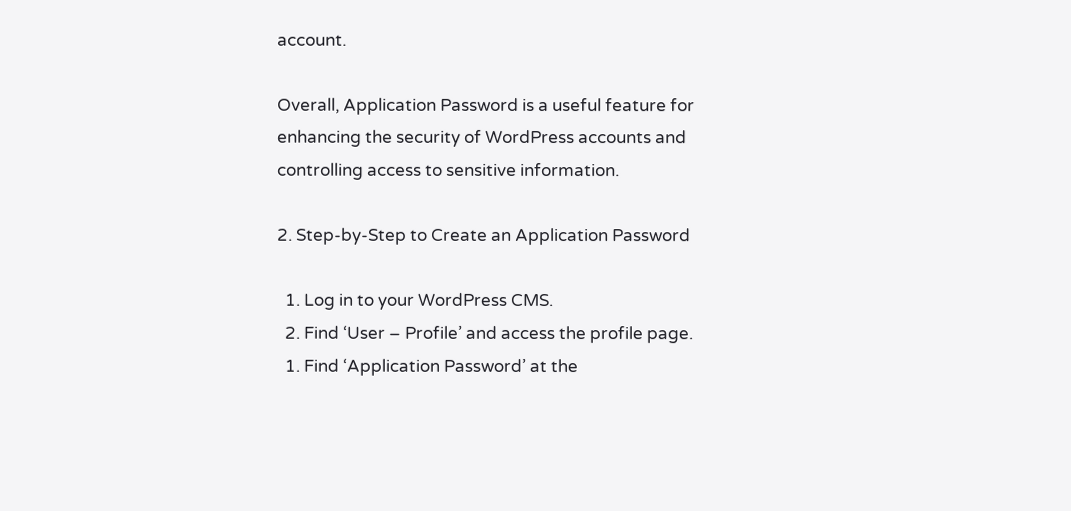account.

Overall, Application Password is a useful feature for enhancing the security of WordPress accounts and controlling access to sensitive information.

2. Step-by-Step to Create an Application Password

  1. Log in to your WordPress CMS.
  2. Find ‘User – Profile’ and access the profile page.
  1. Find ‘Application Password’ at the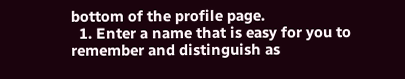bottom of the profile page.
  1. Enter a name that is easy for you to remember and distinguish as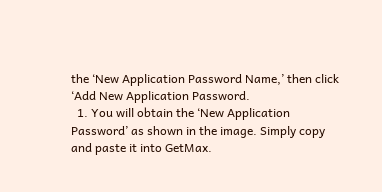the ‘New Application Password Name,’ then click ‘Add New Application Password.
  1. You will obtain the ‘New Application Password’ as shown in the image. Simply copy and paste it into GetMax.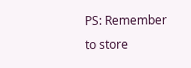PS: Remember to store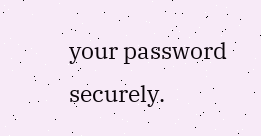your password securely.